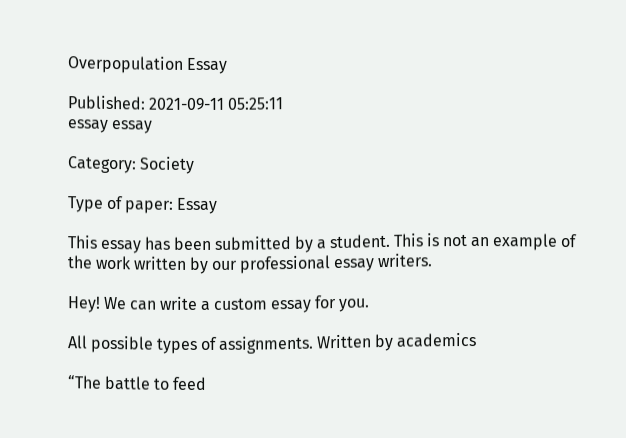Overpopulation Essay

Published: 2021-09-11 05:25:11
essay essay

Category: Society

Type of paper: Essay

This essay has been submitted by a student. This is not an example of the work written by our professional essay writers.

Hey! We can write a custom essay for you.

All possible types of assignments. Written by academics

“The battle to feed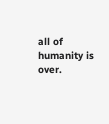all of humanity is over.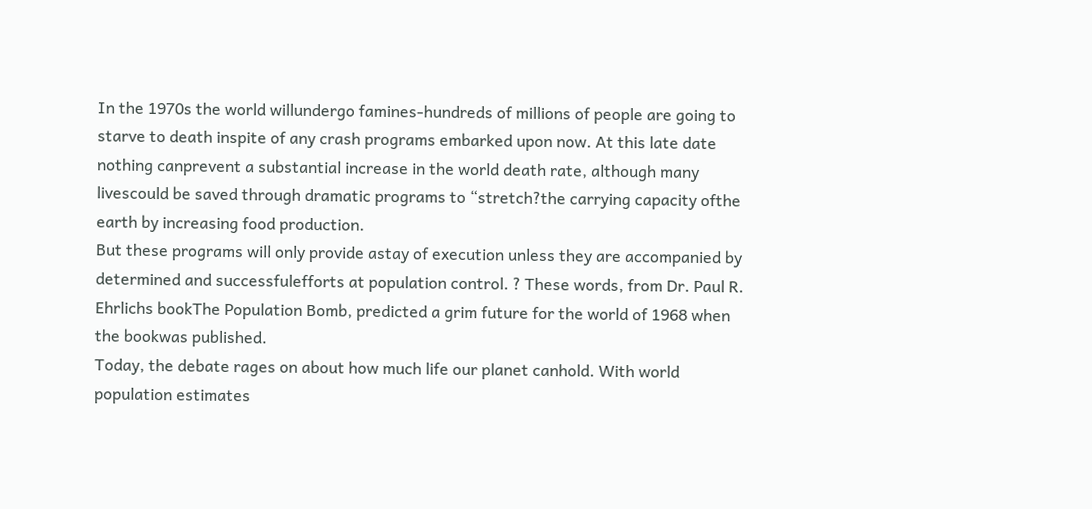In the 1970s the world willundergo famines-hundreds of millions of people are going to starve to death inspite of any crash programs embarked upon now. At this late date nothing canprevent a substantial increase in the world death rate, although many livescould be saved through dramatic programs to “stretch?the carrying capacity ofthe earth by increasing food production.
But these programs will only provide astay of execution unless they are accompanied by determined and successfulefforts at population control. ? These words, from Dr. Paul R. Ehrlichs bookThe Population Bomb, predicted a grim future for the world of 1968 when the bookwas published.
Today, the debate rages on about how much life our planet canhold. With world population estimates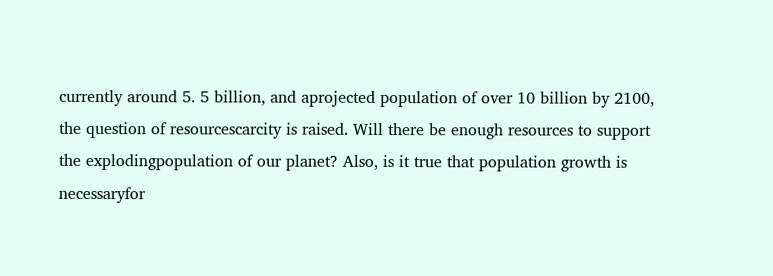currently around 5. 5 billion, and aprojected population of over 10 billion by 2100, the question of resourcescarcity is raised. Will there be enough resources to support the explodingpopulation of our planet? Also, is it true that population growth is necessaryfor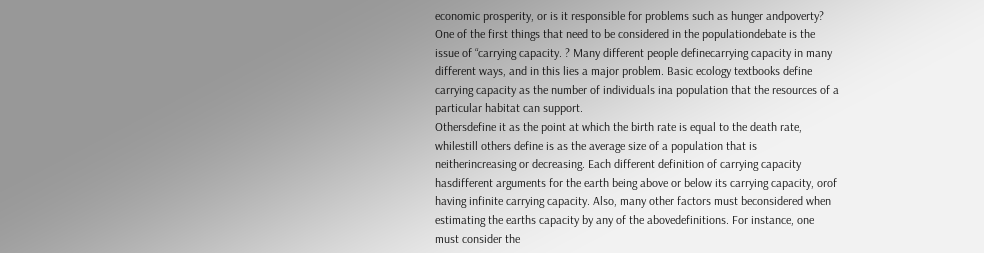economic prosperity, or is it responsible for problems such as hunger andpoverty? One of the first things that need to be considered in the populationdebate is the issue of “carrying capacity. ? Many different people definecarrying capacity in many different ways, and in this lies a major problem. Basic ecology textbooks define carrying capacity as the number of individuals ina population that the resources of a particular habitat can support.
Othersdefine it as the point at which the birth rate is equal to the death rate, whilestill others define is as the average size of a population that is neitherincreasing or decreasing. Each different definition of carrying capacity hasdifferent arguments for the earth being above or below its carrying capacity, orof having infinite carrying capacity. Also, many other factors must beconsidered when estimating the earths capacity by any of the abovedefinitions. For instance, one must consider the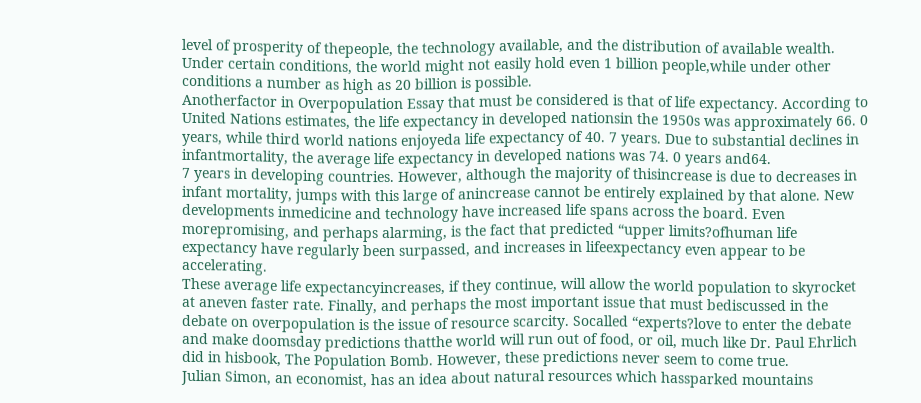level of prosperity of thepeople, the technology available, and the distribution of available wealth. Under certain conditions, the world might not easily hold even 1 billion people,while under other conditions a number as high as 20 billion is possible.
Anotherfactor in Overpopulation Essay that must be considered is that of life expectancy. According to United Nations estimates, the life expectancy in developed nationsin the 1950s was approximately 66. 0 years, while third world nations enjoyeda life expectancy of 40. 7 years. Due to substantial declines in infantmortality, the average life expectancy in developed nations was 74. 0 years and64.
7 years in developing countries. However, although the majority of thisincrease is due to decreases in infant mortality, jumps with this large of anincrease cannot be entirely explained by that alone. New developments inmedicine and technology have increased life spans across the board. Even morepromising, and perhaps alarming, is the fact that predicted “upper limits?ofhuman life expectancy have regularly been surpassed, and increases in lifeexpectancy even appear to be accelerating.
These average life expectancyincreases, if they continue, will allow the world population to skyrocket at aneven faster rate. Finally, and perhaps the most important issue that must bediscussed in the debate on overpopulation is the issue of resource scarcity. Socalled “experts?love to enter the debate and make doomsday predictions thatthe world will run out of food, or oil, much like Dr. Paul Ehrlich did in hisbook, The Population Bomb. However, these predictions never seem to come true.
Julian Simon, an economist, has an idea about natural resources which hassparked mountains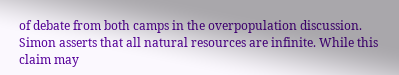of debate from both camps in the overpopulation discussion. Simon asserts that all natural resources are infinite. While this claim may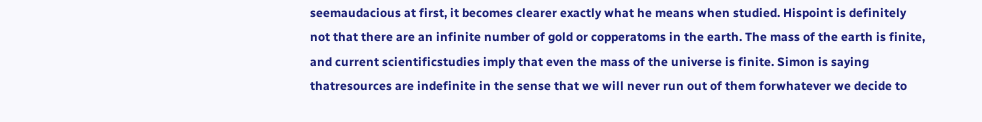seemaudacious at first, it becomes clearer exactly what he means when studied. Hispoint is definitely not that there are an infinite number of gold or copperatoms in the earth. The mass of the earth is finite, and current scientificstudies imply that even the mass of the universe is finite. Simon is saying thatresources are indefinite in the sense that we will never run out of them forwhatever we decide to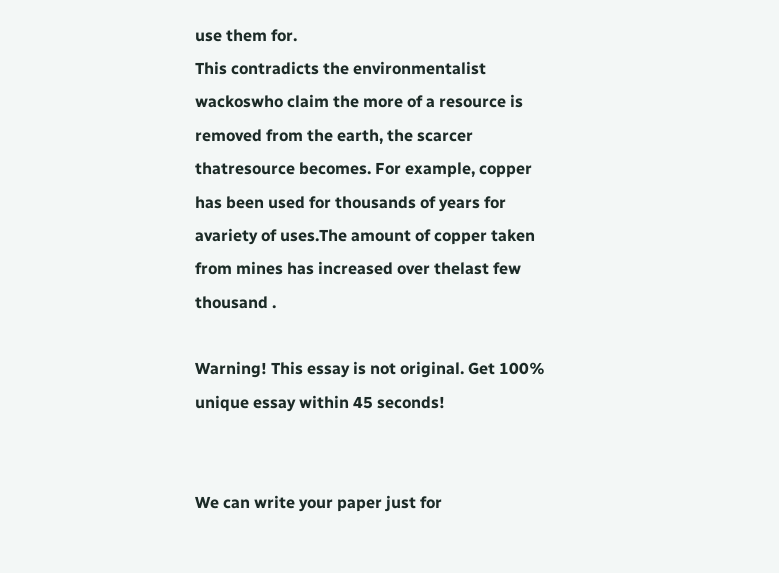use them for.
This contradicts the environmentalist wackoswho claim the more of a resource is removed from the earth, the scarcer thatresource becomes. For example, copper has been used for thousands of years for avariety of uses.The amount of copper taken from mines has increased over thelast few thousand .

Warning! This essay is not original. Get 100% unique essay within 45 seconds!


We can write your paper just for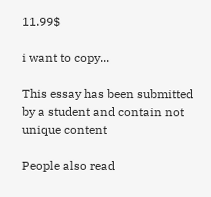11.99$

i want to copy...

This essay has been submitted by a student and contain not unique content

People also read